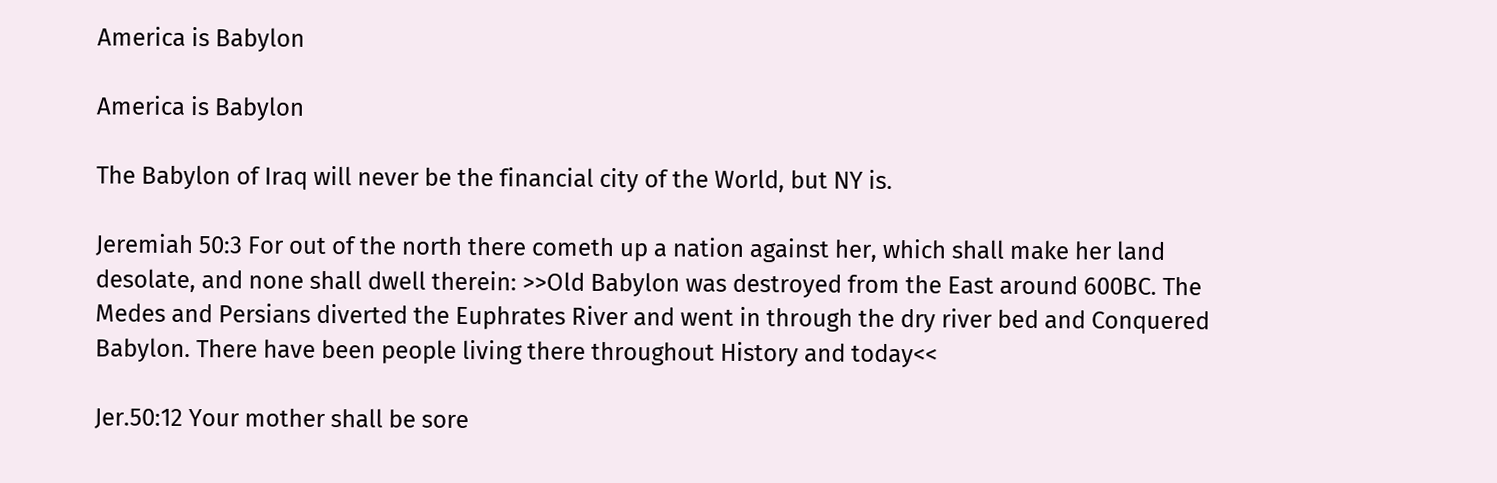America is Babylon

America is Babylon

The Babylon of Iraq will never be the financial city of the World, but NY is.

Jeremiah 50:3 For out of the north there cometh up a nation against her, which shall make her land desolate, and none shall dwell therein: >>Old Babylon was destroyed from the East around 600BC. The Medes and Persians diverted the Euphrates River and went in through the dry river bed and Conquered Babylon. There have been people living there throughout History and today<<

Jer.50:12 Your mother shall be sore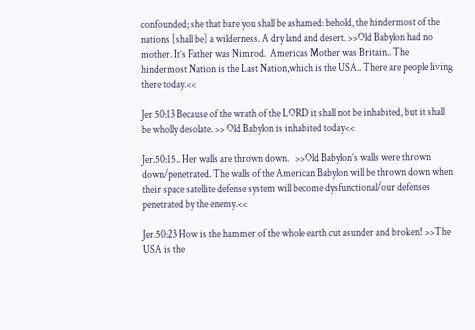confounded; she that bare you shall be ashamed: behold, the hindermost of the nations [shall be] a wilderness. A dry land and desert. >>Old Babylon had no mother. It’s Father was Nimrod.  Americas Mother was Britain.. The hindermost Nation is the Last Nation,which is the USA.. There are people living there today.<<

Jer 50:13 Because of the wrath of the LORD it shall not be inhabited, but it shall be wholly desolate. >> Old Babylon is inhabited today<<

Jer.50:15.. Her walls are thrown down.   >>Old Babylon’s walls were thrown down/penetrated. The walls of the American Babylon will be thrown down when their space satellite defense system will become dysfunctional/our defenses penetrated by the enemy.<<

Jer.50:23 How is the hammer of the whole earth cut asunder and broken! >>The USA is the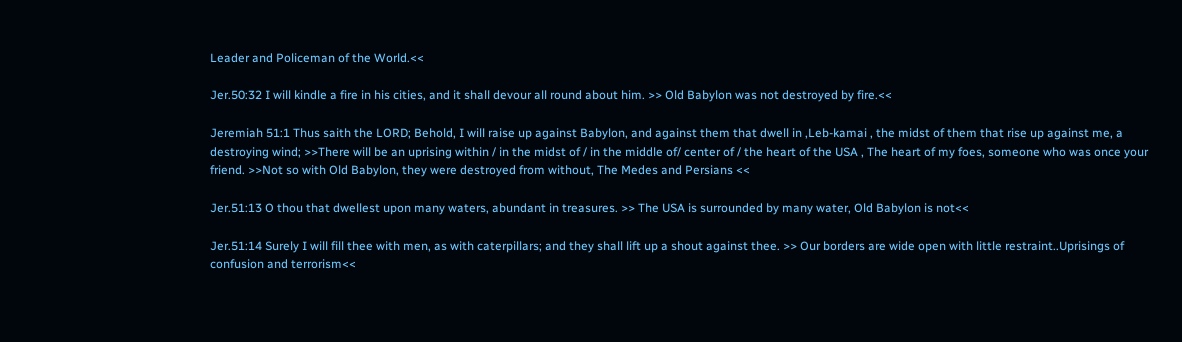Leader and Policeman of the World.<<

Jer.50:32 I will kindle a fire in his cities, and it shall devour all round about him. >> Old Babylon was not destroyed by fire.<<

Jeremiah 51:1 Thus saith the LORD; Behold, I will raise up against Babylon, and against them that dwell in ,Leb-kamai , the midst of them that rise up against me, a destroying wind; >>There will be an uprising within / in the midst of / in the middle of/ center of / the heart of the USA , The heart of my foes, someone who was once your friend. >>Not so with Old Babylon, they were destroyed from without, The Medes and Persians <<

Jer.51:13 O thou that dwellest upon many waters, abundant in treasures. >> The USA is surrounded by many water, Old Babylon is not<<

Jer.51:14 Surely I will fill thee with men, as with caterpillars; and they shall lift up a shout against thee. >> Our borders are wide open with little restraint..Uprisings of confusion and terrorism<<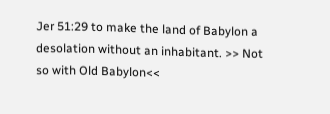Jer 51:29 to make the land of Babylon a desolation without an inhabitant. >> Not so with Old Babylon<<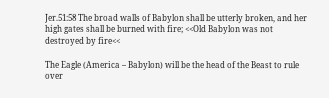Jer.51:58 The broad walls of Babylon shall be utterly broken, and her high gates shall be burned with fire; <<Old Babylon was not destroyed by fire<<

The Eagle (America – Babylon) will be the head of the Beast to rule over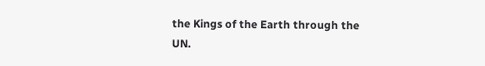the Kings of the Earth through the UN.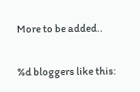More to be added..

%d bloggers like this: